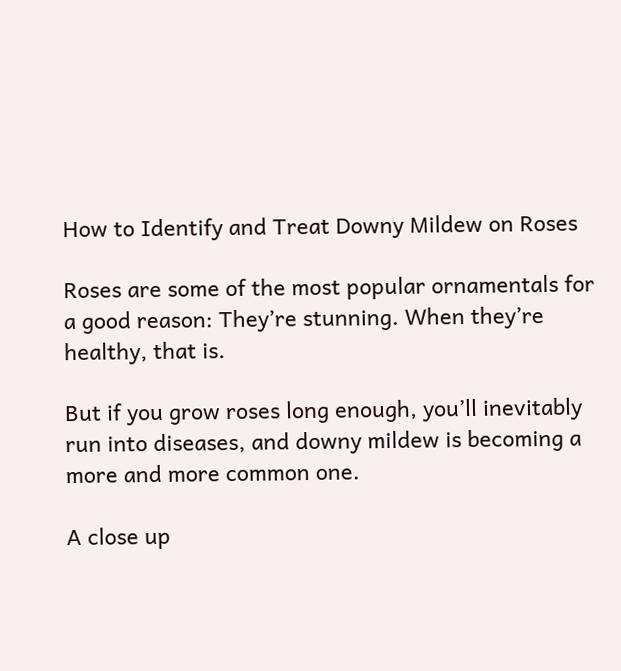How to Identify and Treat Downy Mildew on Roses

Roses are some of the most popular ornamentals for a good reason: They’re stunning. When they’re healthy, that is.

But if you grow roses long enough, you’ll inevitably run into diseases, and downy mildew is becoming a more and more common one.

A close up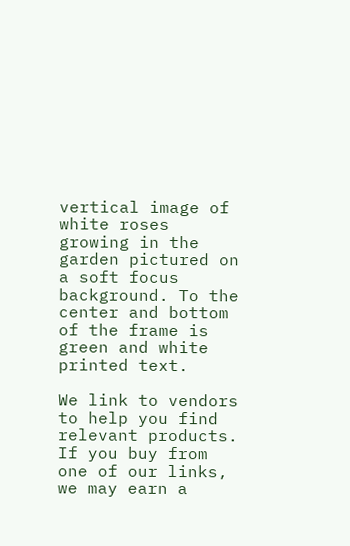vertical image of white roses growing in the garden pictured on a soft focus background. To the center and bottom of the frame is green and white printed text.

We link to vendors to help you find relevant products. If you buy from one of our links, we may earn a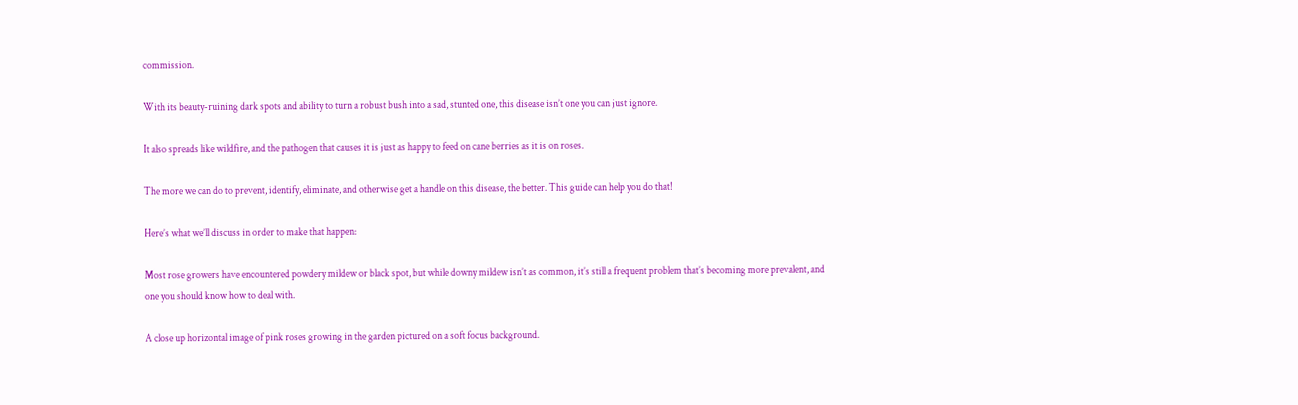commission.

With its beauty-ruining dark spots and ability to turn a robust bush into a sad, stunted one, this disease isn’t one you can just ignore.

It also spreads like wildfire, and the pathogen that causes it is just as happy to feed on cane berries as it is on roses.

The more we can do to prevent, identify, eliminate, and otherwise get a handle on this disease, the better. This guide can help you do that!

Here’s what we’ll discuss in order to make that happen:

Most rose growers have encountered powdery mildew or black spot, but while downy mildew isn’t as common, it’s still a frequent problem that’s becoming more prevalent, and one you should know how to deal with.

A close up horizontal image of pink roses growing in the garden pictured on a soft focus background.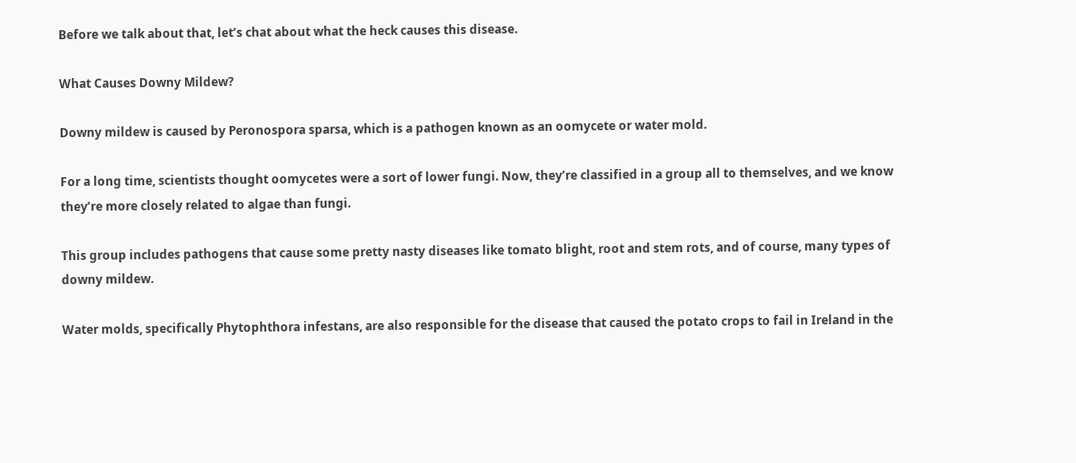Before we talk about that, let’s chat about what the heck causes this disease.

What Causes Downy Mildew?

Downy mildew is caused by Peronospora sparsa, which is a pathogen known as an oomycete or water mold.

For a long time, scientists thought oomycetes were a sort of lower fungi. Now, they’re classified in a group all to themselves, and we know they’re more closely related to algae than fungi.

This group includes pathogens that cause some pretty nasty diseases like tomato blight, root and stem rots, and of course, many types of downy mildew.

Water molds, specifically Phytophthora infestans, are also responsible for the disease that caused the potato crops to fail in Ireland in the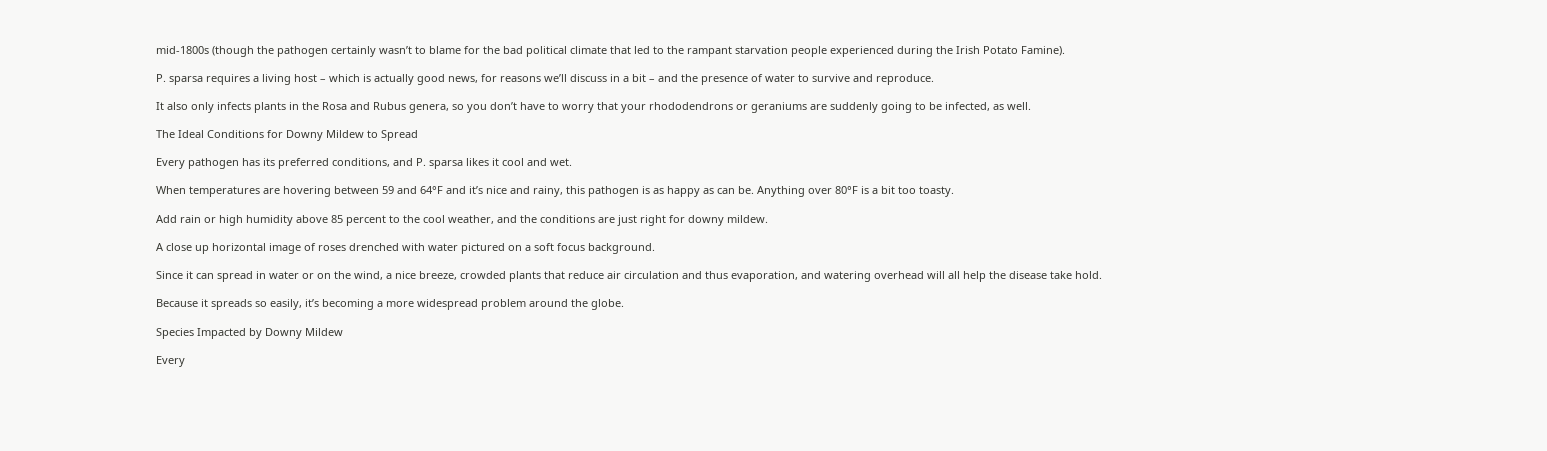mid-1800s (though the pathogen certainly wasn’t to blame for the bad political climate that led to the rampant starvation people experienced during the Irish Potato Famine).

P. sparsa requires a living host – which is actually good news, for reasons we’ll discuss in a bit – and the presence of water to survive and reproduce.

It also only infects plants in the Rosa and Rubus genera, so you don’t have to worry that your rhododendrons or geraniums are suddenly going to be infected, as well.

The Ideal Conditions for Downy Mildew to Spread

Every pathogen has its preferred conditions, and P. sparsa likes it cool and wet.

When temperatures are hovering between 59 and 64°F and it’s nice and rainy, this pathogen is as happy as can be. Anything over 80°F is a bit too toasty.

Add rain or high humidity above 85 percent to the cool weather, and the conditions are just right for downy mildew.

A close up horizontal image of roses drenched with water pictured on a soft focus background.

Since it can spread in water or on the wind, a nice breeze, crowded plants that reduce air circulation and thus evaporation, and watering overhead will all help the disease take hold.

Because it spreads so easily, it’s becoming a more widespread problem around the globe.

Species Impacted by Downy Mildew

Every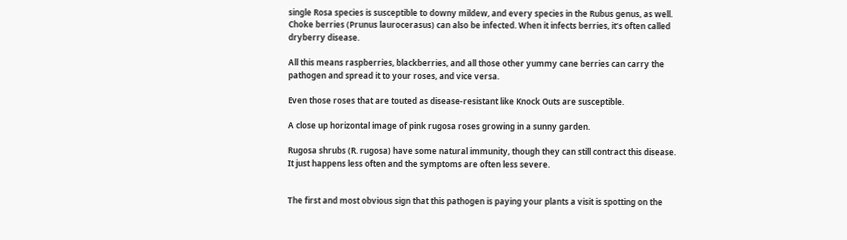single Rosa species is susceptible to downy mildew, and every species in the Rubus genus, as well. Choke berries (Prunus laurocerasus) can also be infected. When it infects berries, it’s often called dryberry disease.

All this means raspberries, blackberries, and all those other yummy cane berries can carry the pathogen and spread it to your roses, and vice versa.

Even those roses that are touted as disease-resistant like Knock Outs are susceptible.

A close up horizontal image of pink rugosa roses growing in a sunny garden.

Rugosa shrubs (R. rugosa) have some natural immunity, though they can still contract this disease. It just happens less often and the symptoms are often less severe.


The first and most obvious sign that this pathogen is paying your plants a visit is spotting on the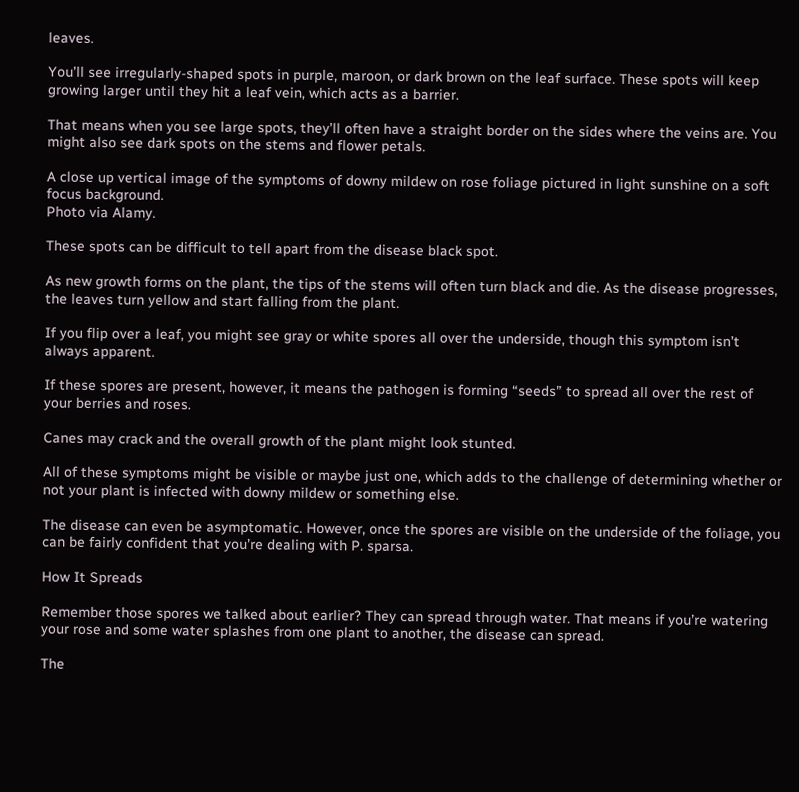leaves.

You’ll see irregularly-shaped spots in purple, maroon, or dark brown on the leaf surface. These spots will keep growing larger until they hit a leaf vein, which acts as a barrier.

That means when you see large spots, they’ll often have a straight border on the sides where the veins are. You might also see dark spots on the stems and flower petals.

A close up vertical image of the symptoms of downy mildew on rose foliage pictured in light sunshine on a soft focus background.
Photo via Alamy.

These spots can be difficult to tell apart from the disease black spot.

As new growth forms on the plant, the tips of the stems will often turn black and die. As the disease progresses, the leaves turn yellow and start falling from the plant.

If you flip over a leaf, you might see gray or white spores all over the underside, though this symptom isn’t always apparent.

If these spores are present, however, it means the pathogen is forming “seeds” to spread all over the rest of your berries and roses.

Canes may crack and the overall growth of the plant might look stunted.

All of these symptoms might be visible or maybe just one, which adds to the challenge of determining whether or not your plant is infected with downy mildew or something else.

The disease can even be asymptomatic. However, once the spores are visible on the underside of the foliage, you can be fairly confident that you’re dealing with P. sparsa.

How It Spreads

Remember those spores we talked about earlier? They can spread through water. That means if you’re watering your rose and some water splashes from one plant to another, the disease can spread.

The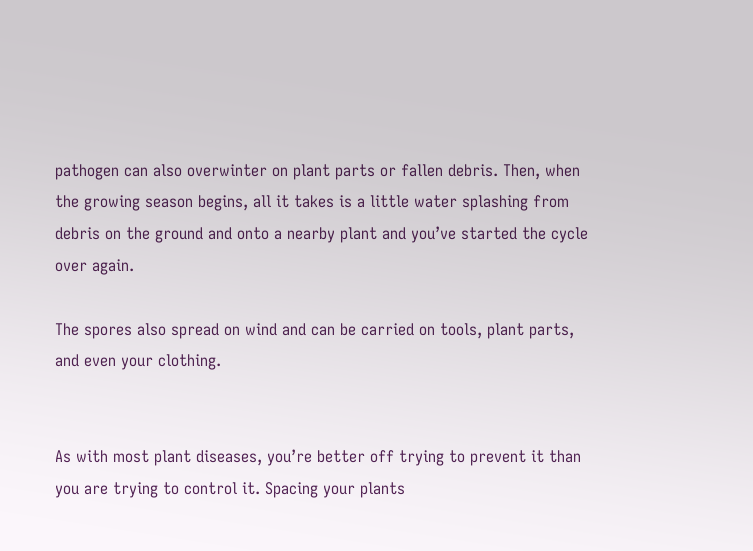pathogen can also overwinter on plant parts or fallen debris. Then, when the growing season begins, all it takes is a little water splashing from debris on the ground and onto a nearby plant and you’ve started the cycle over again.

The spores also spread on wind and can be carried on tools, plant parts, and even your clothing.


As with most plant diseases, you’re better off trying to prevent it than you are trying to control it. Spacing your plants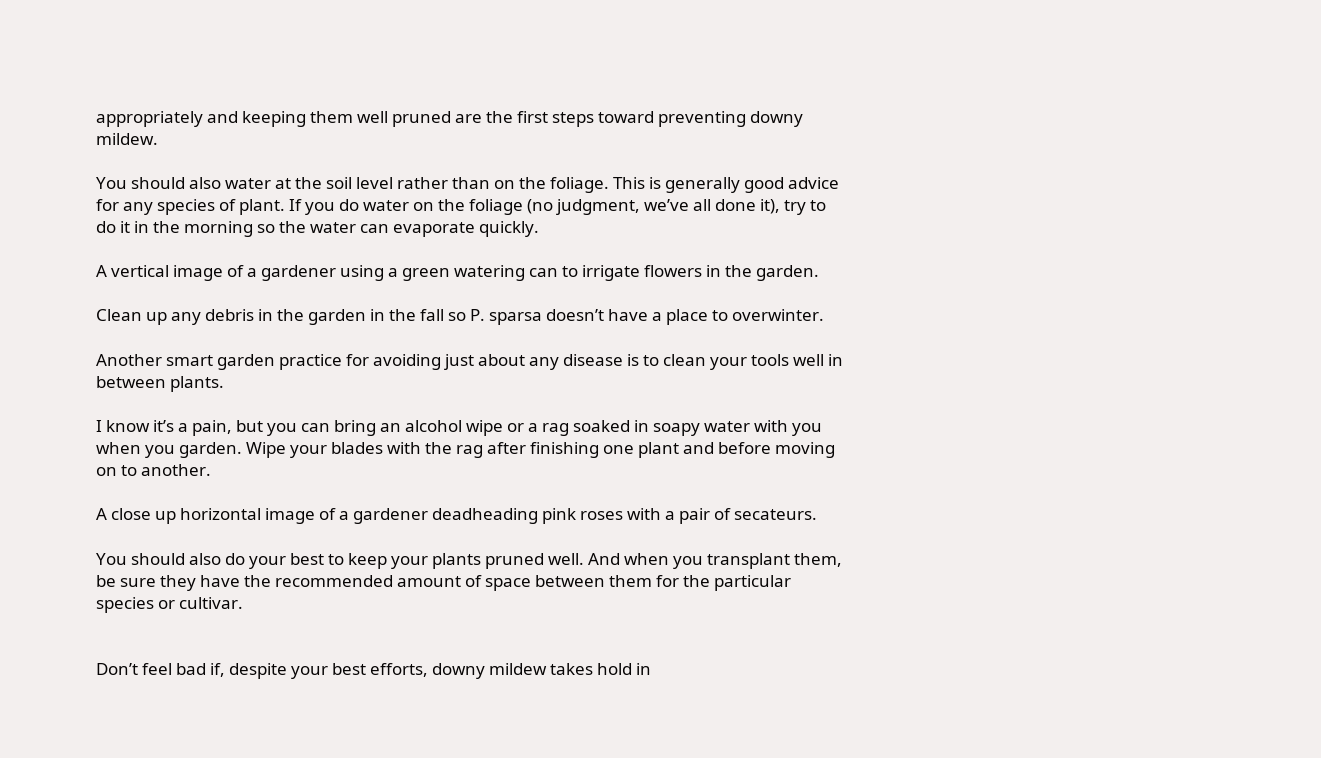appropriately and keeping them well pruned are the first steps toward preventing downy mildew.

You should also water at the soil level rather than on the foliage. This is generally good advice for any species of plant. If you do water on the foliage (no judgment, we’ve all done it), try to do it in the morning so the water can evaporate quickly.

A vertical image of a gardener using a green watering can to irrigate flowers in the garden.

Clean up any debris in the garden in the fall so P. sparsa doesn’t have a place to overwinter.

Another smart garden practice for avoiding just about any disease is to clean your tools well in between plants.

I know it’s a pain, but you can bring an alcohol wipe or a rag soaked in soapy water with you when you garden. Wipe your blades with the rag after finishing one plant and before moving on to another.

A close up horizontal image of a gardener deadheading pink roses with a pair of secateurs.

You should also do your best to keep your plants pruned well. And when you transplant them, be sure they have the recommended amount of space between them for the particular species or cultivar.


Don’t feel bad if, despite your best efforts, downy mildew takes hold in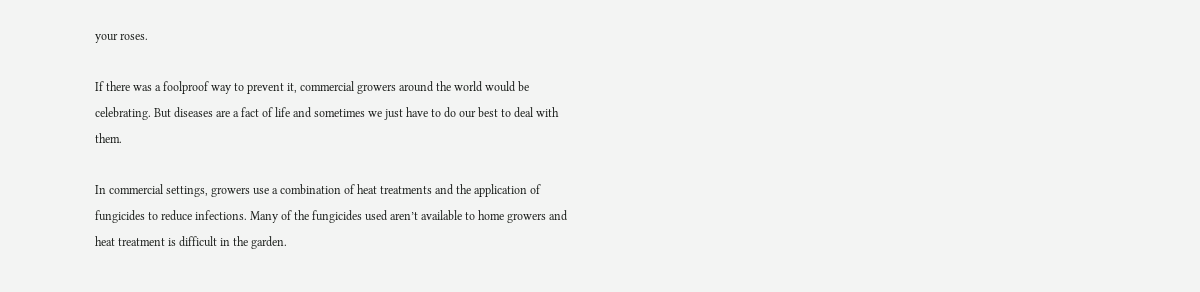your roses.

If there was a foolproof way to prevent it, commercial growers around the world would be celebrating. But diseases are a fact of life and sometimes we just have to do our best to deal with them.

In commercial settings, growers use a combination of heat treatments and the application of fungicides to reduce infections. Many of the fungicides used aren’t available to home growers and heat treatment is difficult in the garden.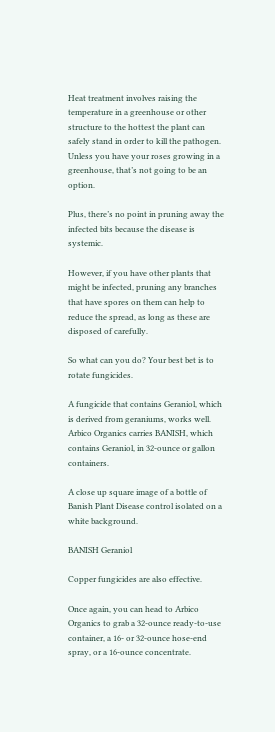Heat treatment involves raising the temperature in a greenhouse or other structure to the hottest the plant can safely stand in order to kill the pathogen. Unless you have your roses growing in a greenhouse, that’s not going to be an option.

Plus, there’s no point in pruning away the infected bits because the disease is systemic.

However, if you have other plants that might be infected, pruning any branches that have spores on them can help to reduce the spread, as long as these are disposed of carefully.

So what can you do? Your best bet is to rotate fungicides.

A fungicide that contains Geraniol, which is derived from geraniums, works well. Arbico Organics carries BANISH, which contains Geraniol, in 32-ounce or gallon containers.

A close up square image of a bottle of Banish Plant Disease control isolated on a white background.

BANISH Geraniol

Copper fungicides are also effective.

Once again, you can head to Arbico Organics to grab a 32-ounce ready-to-use container, a 16- or 32-ounce hose-end spray, or a 16-ounce concentrate.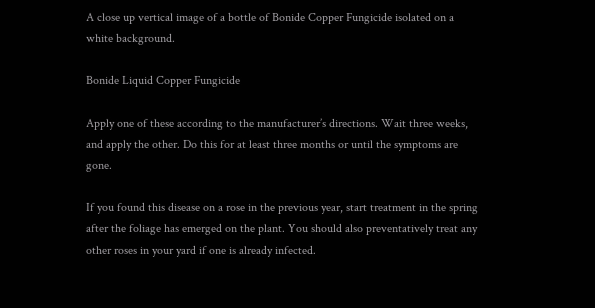A close up vertical image of a bottle of Bonide Copper Fungicide isolated on a white background.

Bonide Liquid Copper Fungicide

Apply one of these according to the manufacturer’s directions. Wait three weeks, and apply the other. Do this for at least three months or until the symptoms are gone.

If you found this disease on a rose in the previous year, start treatment in the spring after the foliage has emerged on the plant. You should also preventatively treat any other roses in your yard if one is already infected.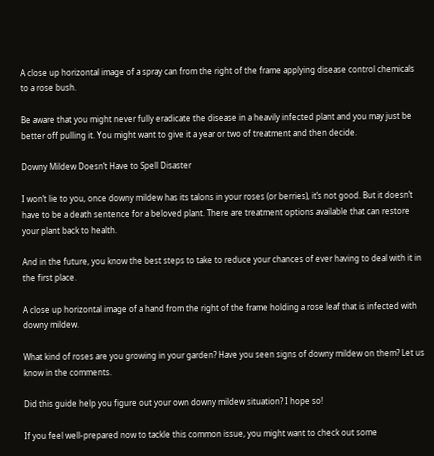A close up horizontal image of a spray can from the right of the frame applying disease control chemicals to a rose bush.

Be aware that you might never fully eradicate the disease in a heavily infected plant and you may just be better off pulling it. You might want to give it a year or two of treatment and then decide.

Downy Mildew Doesn’t Have to Spell Disaster

I won’t lie to you, once downy mildew has its talons in your roses (or berries), it’s not good. But it doesn’t have to be a death sentence for a beloved plant. There are treatment options available that can restore your plant back to health.

And in the future, you know the best steps to take to reduce your chances of ever having to deal with it in the first place.

A close up horizontal image of a hand from the right of the frame holding a rose leaf that is infected with downy mildew.

What kind of roses are you growing in your garden? Have you seen signs of downy mildew on them? Let us know in the comments.

Did this guide help you figure out your own downy mildew situation? I hope so!

If you feel well-prepared now to tackle this common issue, you might want to check out some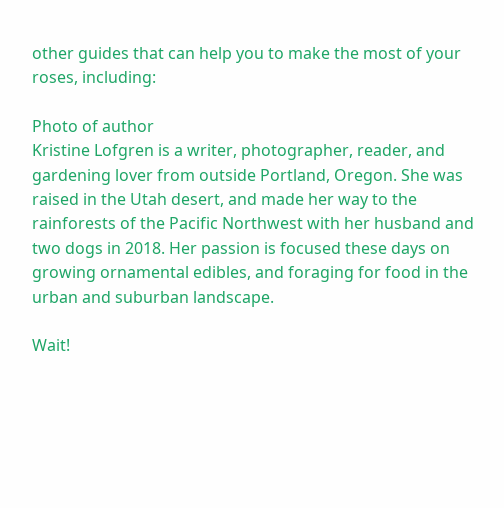other guides that can help you to make the most of your roses, including:

Photo of author
Kristine Lofgren is a writer, photographer, reader, and gardening lover from outside Portland, Oregon. She was raised in the Utah desert, and made her way to the rainforests of the Pacific Northwest with her husband and two dogs in 2018. Her passion is focused these days on growing ornamental edibles, and foraging for food in the urban and suburban landscape.

Wait!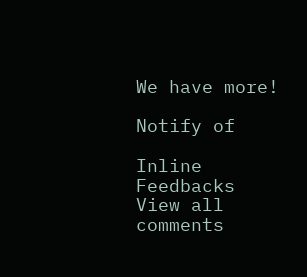We have more!

Notify of

Inline Feedbacks
View all comments